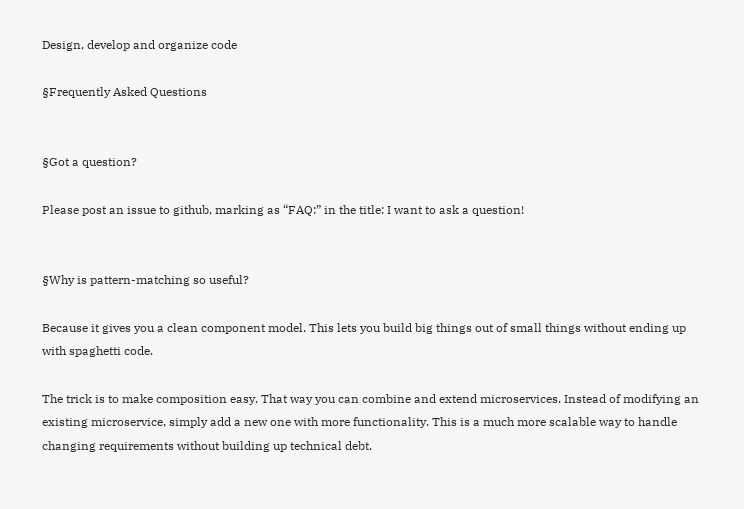Design, develop and organize code

§Frequently Asked Questions


§Got a question?

Please post an issue to github, marking as “FAQ:” in the title: I want to ask a question!


§Why is pattern-matching so useful?

Because it gives you a clean component model. This lets you build big things out of small things without ending up with spaghetti code.

The trick is to make composition easy. That way you can combine and extend microservices. Instead of modifying an existing microservice, simply add a new one with more functionality. This is a much more scalable way to handle changing requirements without building up technical debt.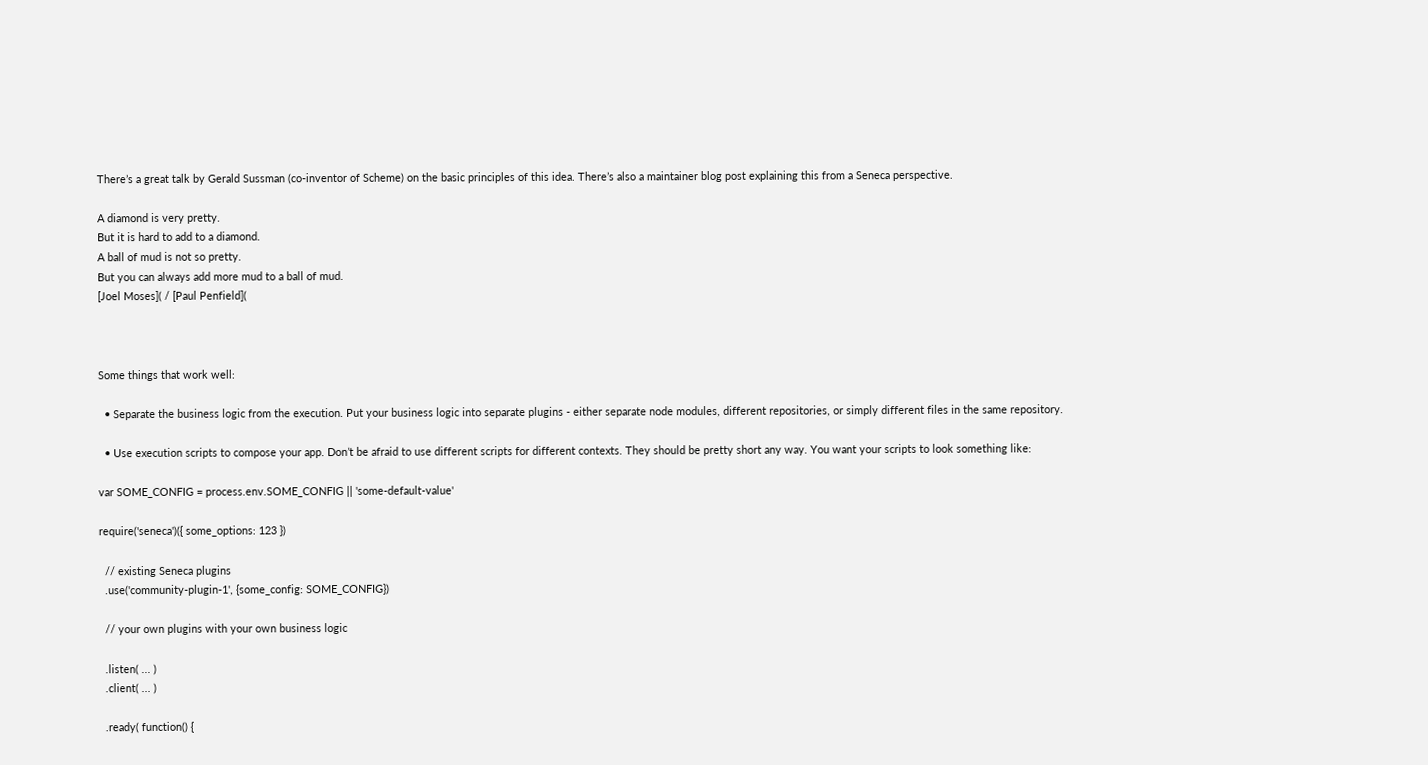There’s a great talk by Gerald Sussman (co-inventor of Scheme) on the basic principles of this idea. There’s also a maintainer blog post explaining this from a Seneca perspective.

A diamond is very pretty.
But it is hard to add to a diamond.
A ball of mud is not so pretty.
But you can always add more mud to a ball of mud.
[Joel Moses]( / [Paul Penfield](



Some things that work well:

  • Separate the business logic from the execution. Put your business logic into separate plugins - either separate node modules, different repositories, or simply different files in the same repository.

  • Use execution scripts to compose your app. Don’t be afraid to use different scripts for different contexts. They should be pretty short any way. You want your scripts to look something like:

var SOME_CONFIG = process.env.SOME_CONFIG || 'some-default-value'

require('seneca')({ some_options: 123 })

  // existing Seneca plugins
  .use('community-plugin-1', {some_config: SOME_CONFIG})

  // your own plugins with your own business logic

  .listen( ... )
  .client( ... )

  .ready( function() {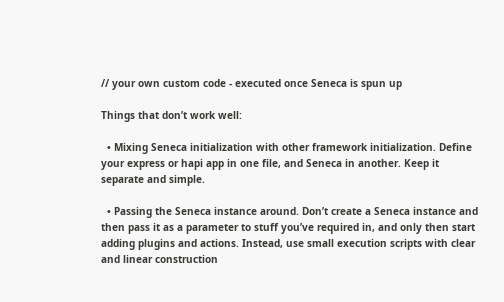// your own custom code - executed once Seneca is spun up

Things that don’t work well:

  • Mixing Seneca initialization with other framework initialization. Define your express or hapi app in one file, and Seneca in another. Keep it separate and simple.

  • Passing the Seneca instance around. Don’t create a Seneca instance and then pass it as a parameter to stuff you’ve required in, and only then start adding plugins and actions. Instead, use small execution scripts with clear and linear construction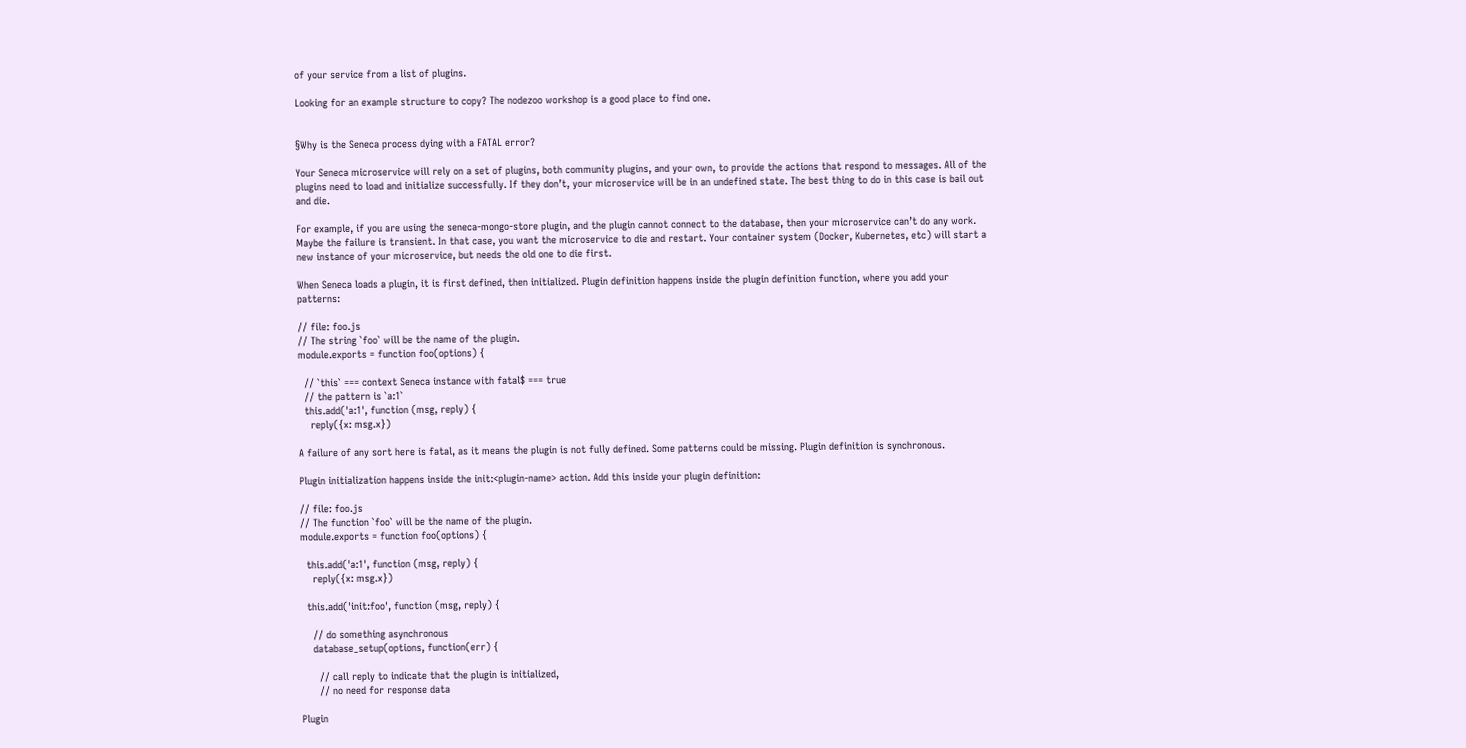of your service from a list of plugins.

Looking for an example structure to copy? The nodezoo workshop is a good place to find one.


§Why is the Seneca process dying with a FATAL error?

Your Seneca microservice will rely on a set of plugins, both community plugins, and your own, to provide the actions that respond to messages. All of the plugins need to load and initialize successfully. If they don’t, your microservice will be in an undefined state. The best thing to do in this case is bail out and die.

For example, if you are using the seneca-mongo-store plugin, and the plugin cannot connect to the database, then your microservice can’t do any work. Maybe the failure is transient. In that case, you want the microservice to die and restart. Your container system (Docker, Kubernetes, etc) will start a new instance of your microservice, but needs the old one to die first.

When Seneca loads a plugin, it is first defined, then initialized. Plugin definition happens inside the plugin definition function, where you add your patterns:

// file: foo.js
// The string `foo` will be the name of the plugin.
module.exports = function foo(options) {

  // `this` === context Seneca instance with fatal$ === true
  // the pattern is `a:1`
  this.add('a:1', function (msg, reply) {
    reply({x: msg.x})

A failure of any sort here is fatal, as it means the plugin is not fully defined. Some patterns could be missing. Plugin definition is synchronous.

Plugin initialization happens inside the init:<plugin-name> action. Add this inside your plugin definition:

// file: foo.js
// The function `foo` will be the name of the plugin.
module.exports = function foo(options) {

  this.add('a:1', function (msg, reply) {
    reply({x: msg.x})

  this.add('init:foo', function (msg, reply) {

    // do something asynchronous
    database_setup(options, function(err) {

      // call reply to indicate that the plugin is initialized,
      // no need for response data

Plugin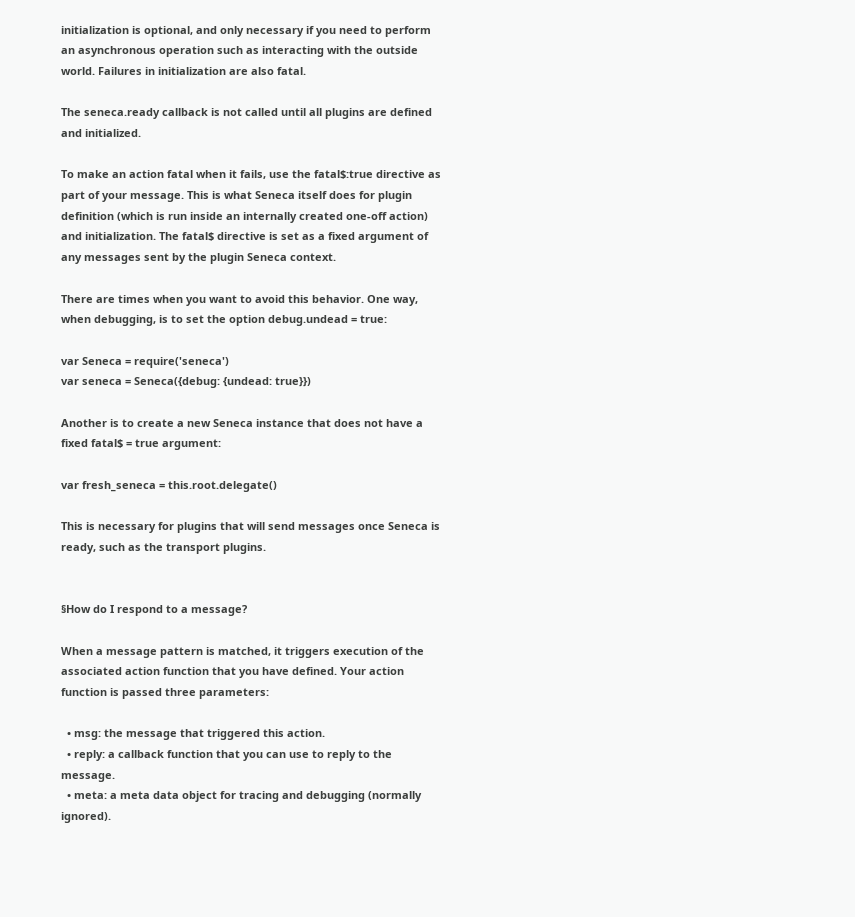initialization is optional, and only necessary if you need to perform an asynchronous operation such as interacting with the outside world. Failures in initialization are also fatal.

The seneca.ready callback is not called until all plugins are defined and initialized.

To make an action fatal when it fails, use the fatal$:true directive as part of your message. This is what Seneca itself does for plugin definition (which is run inside an internally created one-off action) and initialization. The fatal$ directive is set as a fixed argument of any messages sent by the plugin Seneca context.

There are times when you want to avoid this behavior. One way, when debugging, is to set the option debug.undead = true:

var Seneca = require('seneca')
var seneca = Seneca({debug: {undead: true}})

Another is to create a new Seneca instance that does not have a fixed fatal$ = true argument:

var fresh_seneca = this.root.delegate()

This is necessary for plugins that will send messages once Seneca is ready, such as the transport plugins.


§How do I respond to a message?

When a message pattern is matched, it triggers execution of the associated action function that you have defined. Your action function is passed three parameters:

  • msg: the message that triggered this action.
  • reply: a callback function that you can use to reply to the message.
  • meta: a meta data object for tracing and debugging (normally ignored).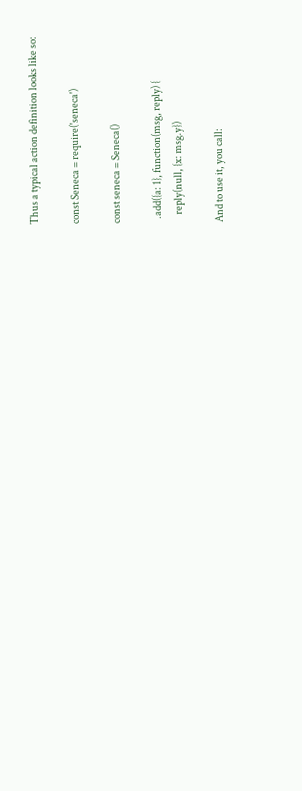Thus a typical action definition looks like so:

const Seneca = require('seneca')

const seneca = Seneca()

  .add({a: 1}, function(msg, reply) {
    reply(null, {x: msg.y})

And to use it, you call: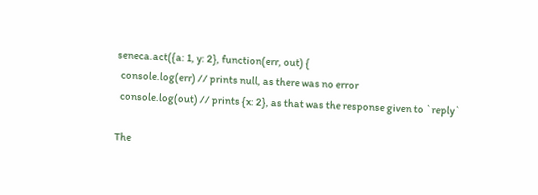seneca.act({a: 1, y: 2}, function(err, out) {
  console.log(err) // prints null, as there was no error
  console.log(out) // prints {x: 2}, as that was the response given to `reply`

The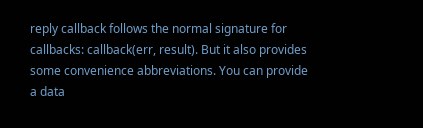reply callback follows the normal signature for callbacks: callback(err, result). But it also provides some convenience abbreviations. You can provide a data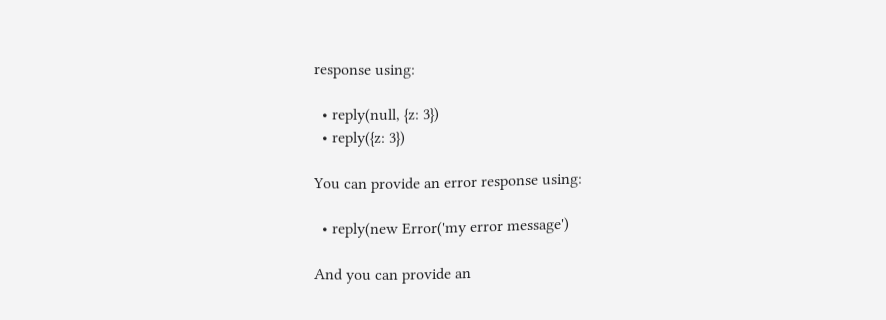response using:

  • reply(null, {z: 3})
  • reply({z: 3})

You can provide an error response using:

  • reply(new Error('my error message')

And you can provide an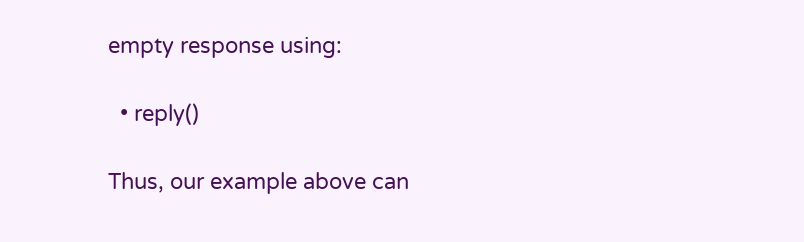empty response using:

  • reply()

Thus, our example above can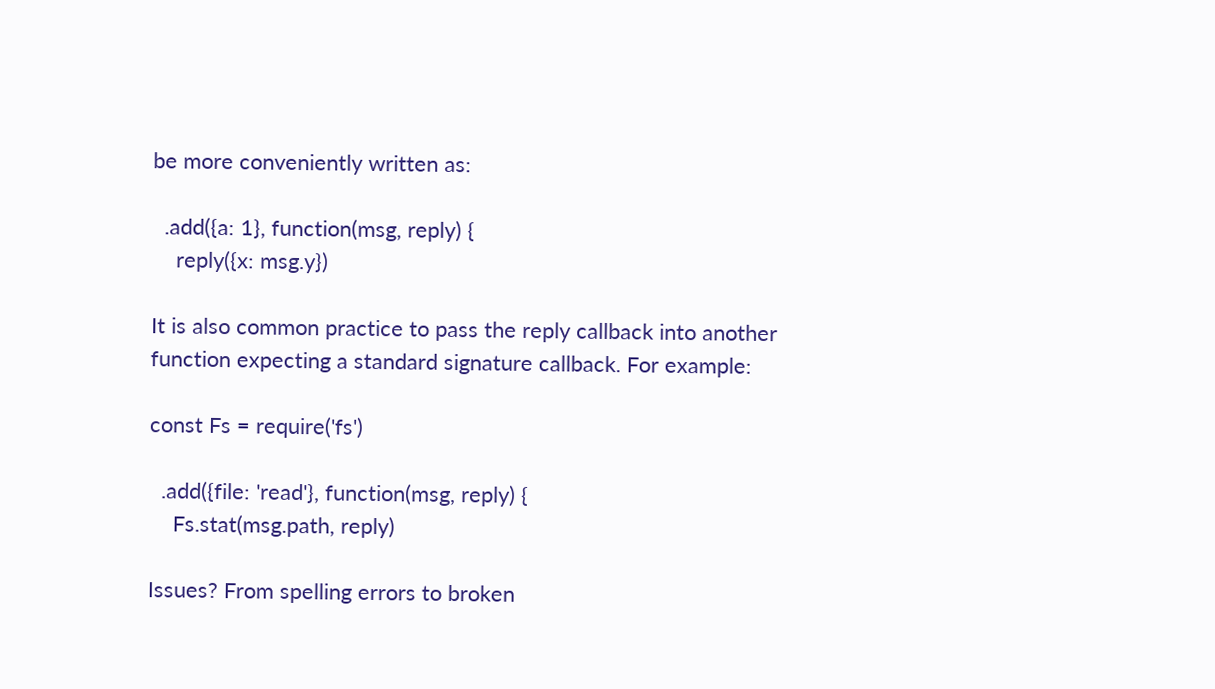be more conveniently written as:

  .add({a: 1}, function(msg, reply) {
    reply({x: msg.y})

It is also common practice to pass the reply callback into another function expecting a standard signature callback. For example:

const Fs = require('fs')

  .add({file: 'read'}, function(msg, reply) {
    Fs.stat(msg.path, reply)

Issues? From spelling errors to broken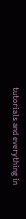tutorials and everything in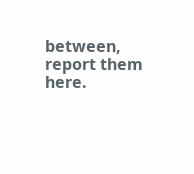between, report them here.